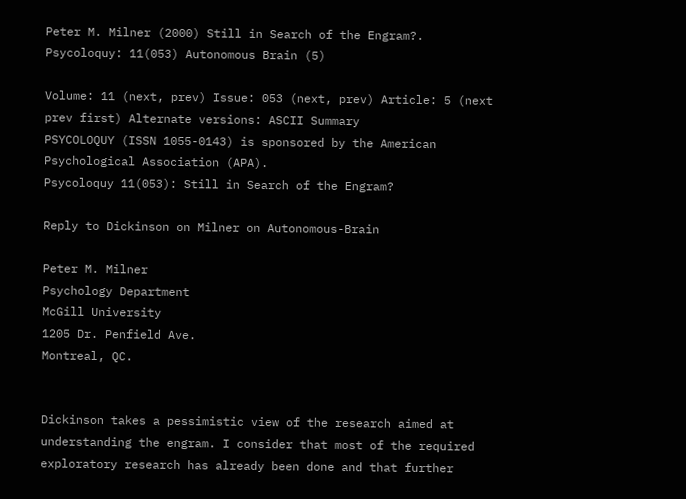Peter M. Milner (2000) Still in Search of the Engram?. Psycoloquy: 11(053) Autonomous Brain (5)

Volume: 11 (next, prev) Issue: 053 (next, prev) Article: 5 (next prev first) Alternate versions: ASCII Summary
PSYCOLOQUY (ISSN 1055-0143) is sponsored by the American Psychological Association (APA).
Psycoloquy 11(053): Still in Search of the Engram?

Reply to Dickinson on Milner on Autonomous-Brain

Peter M. Milner
Psychology Department
McGill University
1205 Dr. Penfield Ave.
Montreal, QC.


Dickinson takes a pessimistic view of the research aimed at understanding the engram. I consider that most of the required exploratory research has already been done and that further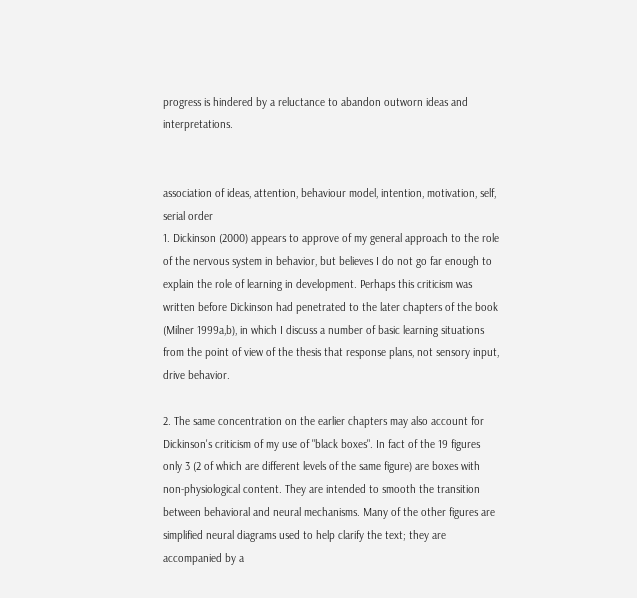progress is hindered by a reluctance to abandon outworn ideas and interpretations.


association of ideas, attention, behaviour model, intention, motivation, self, serial order
1. Dickinson (2000) appears to approve of my general approach to the role of the nervous system in behavior, but believes I do not go far enough to explain the role of learning in development. Perhaps this criticism was written before Dickinson had penetrated to the later chapters of the book (Milner 1999a,b), in which I discuss a number of basic learning situations from the point of view of the thesis that response plans, not sensory input, drive behavior.

2. The same concentration on the earlier chapters may also account for Dickinson's criticism of my use of "black boxes". In fact of the 19 figures only 3 (2 of which are different levels of the same figure) are boxes with non-physiological content. They are intended to smooth the transition between behavioral and neural mechanisms. Many of the other figures are simplified neural diagrams used to help clarify the text; they are accompanied by a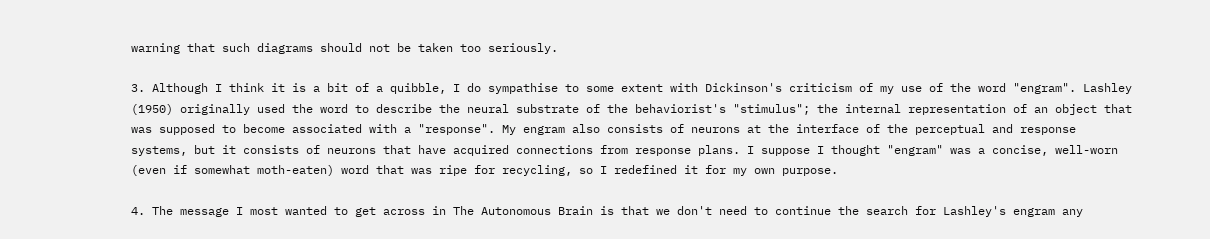warning that such diagrams should not be taken too seriously.

3. Although I think it is a bit of a quibble, I do sympathise to some extent with Dickinson's criticism of my use of the word "engram". Lashley (1950) originally used the word to describe the neural substrate of the behaviorist's "stimulus"; the internal representation of an object that was supposed to become associated with a "response". My engram also consists of neurons at the interface of the perceptual and response systems, but it consists of neurons that have acquired connections from response plans. I suppose I thought "engram" was a concise, well-worn (even if somewhat moth-eaten) word that was ripe for recycling, so I redefined it for my own purpose.

4. The message I most wanted to get across in The Autonomous Brain is that we don't need to continue the search for Lashley's engram any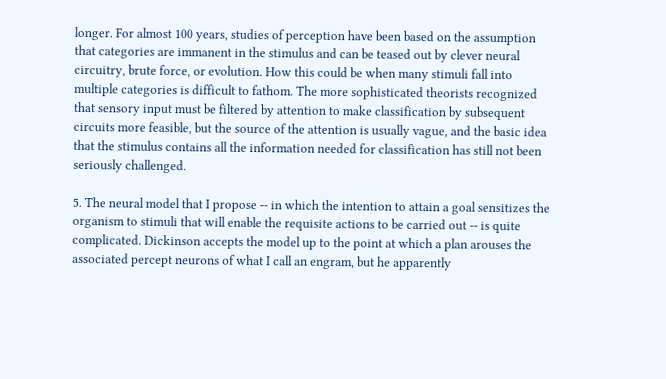longer. For almost 100 years, studies of perception have been based on the assumption that categories are immanent in the stimulus and can be teased out by clever neural circuitry, brute force, or evolution. How this could be when many stimuli fall into multiple categories is difficult to fathom. The more sophisticated theorists recognized that sensory input must be filtered by attention to make classification by subsequent circuits more feasible, but the source of the attention is usually vague, and the basic idea that the stimulus contains all the information needed for classification has still not been seriously challenged.

5. The neural model that I propose -- in which the intention to attain a goal sensitizes the organism to stimuli that will enable the requisite actions to be carried out -- is quite complicated. Dickinson accepts the model up to the point at which a plan arouses the associated percept neurons of what I call an engram, but he apparently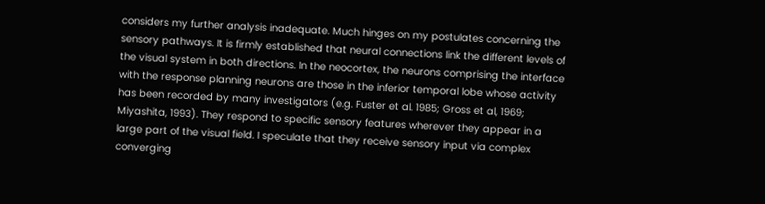considers my further analysis inadequate. Much hinges on my postulates concerning the sensory pathways. It is firmly established that neural connections link the different levels of the visual system in both directions. In the neocortex, the neurons comprising the interface with the response planning neurons are those in the inferior temporal lobe whose activity has been recorded by many investigators (e.g. Fuster et al. 1985; Gross et al, 1969; Miyashita, 1993). They respond to specific sensory features wherever they appear in a large part of the visual field. I speculate that they receive sensory input via complex converging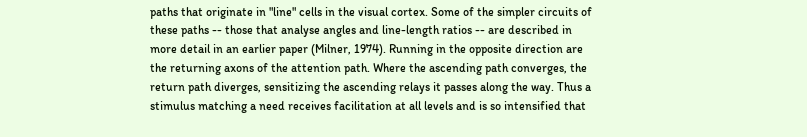paths that originate in "line" cells in the visual cortex. Some of the simpler circuits of these paths -- those that analyse angles and line-length ratios -- are described in more detail in an earlier paper (Milner, 1974). Running in the opposite direction are the returning axons of the attention path. Where the ascending path converges, the return path diverges, sensitizing the ascending relays it passes along the way. Thus a stimulus matching a need receives facilitation at all levels and is so intensified that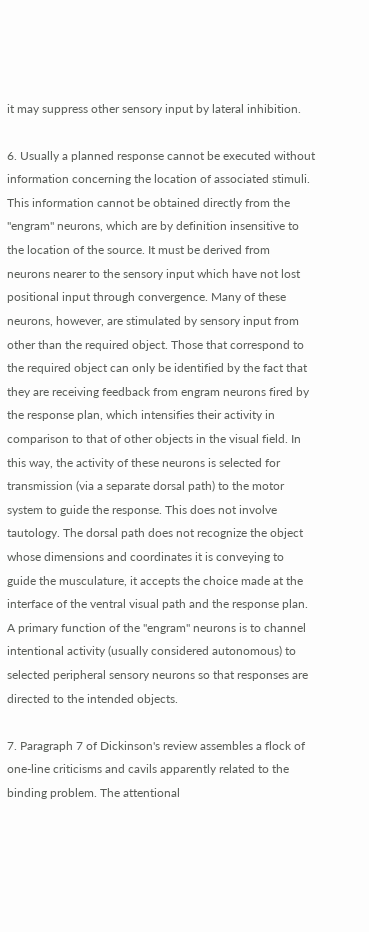it may suppress other sensory input by lateral inhibition.

6. Usually a planned response cannot be executed without information concerning the location of associated stimuli. This information cannot be obtained directly from the "engram" neurons, which are by definition insensitive to the location of the source. It must be derived from neurons nearer to the sensory input which have not lost positional input through convergence. Many of these neurons, however, are stimulated by sensory input from other than the required object. Those that correspond to the required object can only be identified by the fact that they are receiving feedback from engram neurons fired by the response plan, which intensifies their activity in comparison to that of other objects in the visual field. In this way, the activity of these neurons is selected for transmission (via a separate dorsal path) to the motor system to guide the response. This does not involve tautology. The dorsal path does not recognize the object whose dimensions and coordinates it is conveying to guide the musculature, it accepts the choice made at the interface of the ventral visual path and the response plan. A primary function of the "engram" neurons is to channel intentional activity (usually considered autonomous) to selected peripheral sensory neurons so that responses are directed to the intended objects.

7. Paragraph 7 of Dickinson's review assembles a flock of one-line criticisms and cavils apparently related to the binding problem. The attentional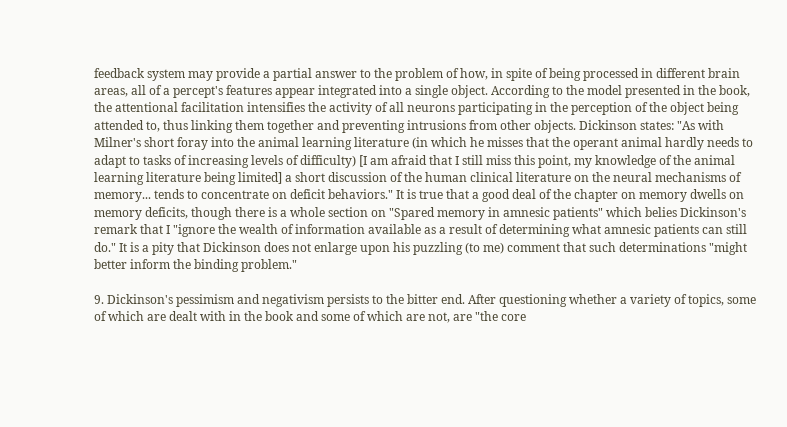feedback system may provide a partial answer to the problem of how, in spite of being processed in different brain areas, all of a percept's features appear integrated into a single object. According to the model presented in the book, the attentional facilitation intensifies the activity of all neurons participating in the perception of the object being attended to, thus linking them together and preventing intrusions from other objects. Dickinson states: "As with Milner's short foray into the animal learning literature (in which he misses that the operant animal hardly needs to adapt to tasks of increasing levels of difficulty) [I am afraid that I still miss this point, my knowledge of the animal learning literature being limited] a short discussion of the human clinical literature on the neural mechanisms of memory... tends to concentrate on deficit behaviors." It is true that a good deal of the chapter on memory dwells on memory deficits, though there is a whole section on "Spared memory in amnesic patients" which belies Dickinson's remark that I "ignore the wealth of information available as a result of determining what amnesic patients can still do." It is a pity that Dickinson does not enlarge upon his puzzling (to me) comment that such determinations "might better inform the binding problem."

9. Dickinson's pessimism and negativism persists to the bitter end. After questioning whether a variety of topics, some of which are dealt with in the book and some of which are not, are "the core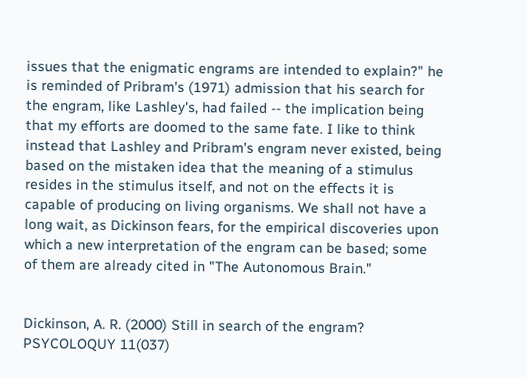issues that the enigmatic engrams are intended to explain?" he is reminded of Pribram's (1971) admission that his search for the engram, like Lashley's, had failed -- the implication being that my efforts are doomed to the same fate. I like to think instead that Lashley and Pribram's engram never existed, being based on the mistaken idea that the meaning of a stimulus resides in the stimulus itself, and not on the effects it is capable of producing on living organisms. We shall not have a long wait, as Dickinson fears, for the empirical discoveries upon which a new interpretation of the engram can be based; some of them are already cited in "The Autonomous Brain."


Dickinson, A. R. (2000) Still in search of the engram? PSYCOLOQUY 11(037)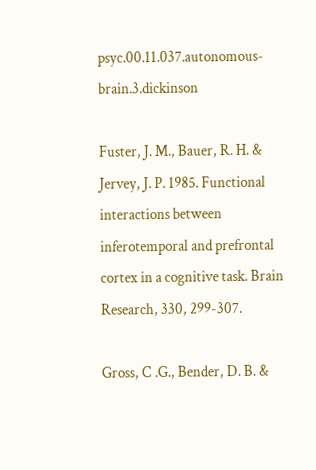psyc.00.11.037.autonomous-brain.3.dickinson

Fuster, J. M., Bauer, R. H. & Jervey, J. P. 1985. Functional interactions between inferotemporal and prefrontal cortex in a cognitive task. Brain Research, 330, 299-307.

Gross, C .G., Bender, D. B. &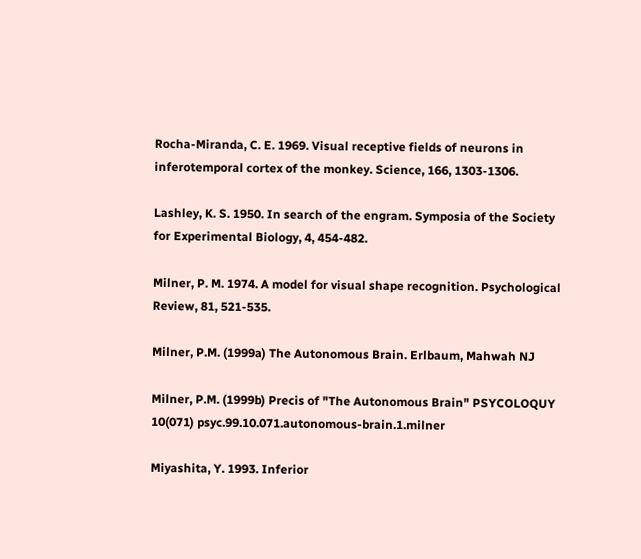Rocha-Miranda, C. E. 1969. Visual receptive fields of neurons in inferotemporal cortex of the monkey. Science, 166, 1303-1306.

Lashley, K. S. 1950. In search of the engram. Symposia of the Society for Experimental Biology, 4, 454-482.

Milner, P. M. 1974. A model for visual shape recognition. Psychological Review, 81, 521-535.

Milner, P.M. (1999a) The Autonomous Brain. Erlbaum, Mahwah NJ

Milner, P.M. (1999b) Precis of "The Autonomous Brain" PSYCOLOQUY 10(071) psyc.99.10.071.autonomous-brain.1.milner

Miyashita, Y. 1993. Inferior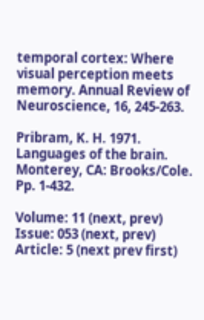temporal cortex: Where visual perception meets memory. Annual Review of Neuroscience, 16, 245-263.

Pribram, K. H. 1971. Languages of the brain. Monterey, CA: Brooks/Cole. Pp. 1-432.

Volume: 11 (next, prev) Issue: 053 (next, prev) Article: 5 (next prev first)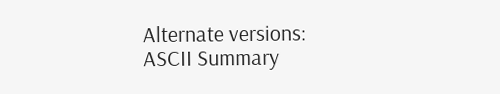Alternate versions: ASCII Summary